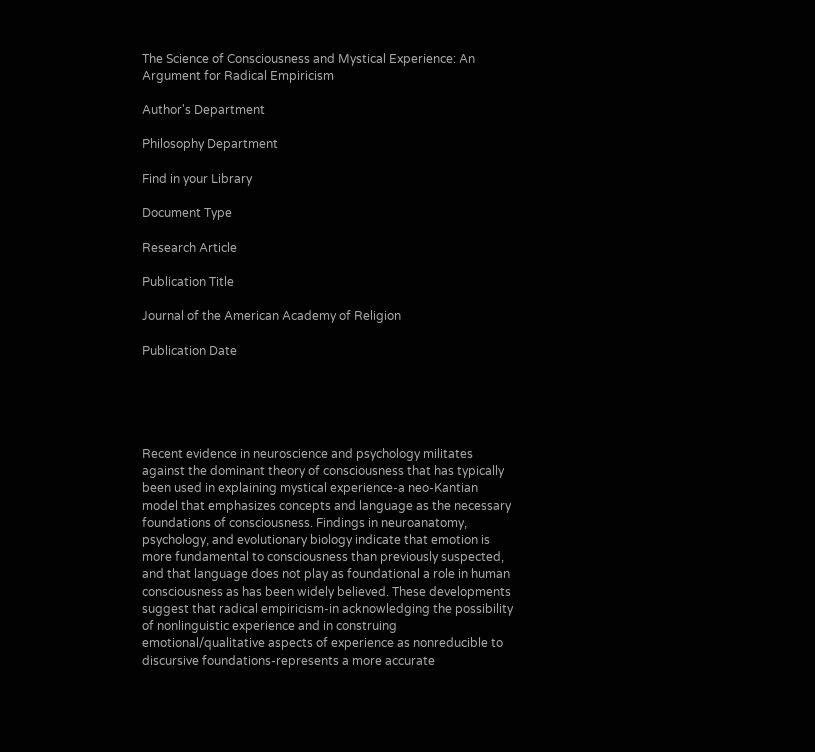The Science of Consciousness and Mystical Experience: An Argument for Radical Empiricism

Author's Department

Philosophy Department

Find in your Library

Document Type

Research Article

Publication Title

Journal of the American Academy of Religion

Publication Date





Recent evidence in neuroscience and psychology militates against the dominant theory of consciousness that has typically been used in explaining mystical experience-a neo-Kantian model that emphasizes concepts and language as the necessary foundations of consciousness. Findings in neuroanatomy, psychology, and evolutionary biology indicate that emotion is more fundamental to consciousness than previously suspected, and that language does not play as foundational a role in human consciousness as has been widely believed. These developments suggest that radical empiricism-in acknowledging the possibility of nonlinguistic experience and in construing emotional/qualitative aspects of experience as nonreducible to discursive foundations-represents a more accurate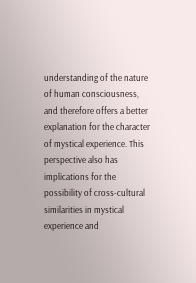understanding of the nature of human consciousness, and therefore offers a better explanation for the character of mystical experience. This perspective also has implications for the possibility of cross-cultural similarities in mystical experience and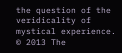the question of the veridicality of mystical experience. © 2013 The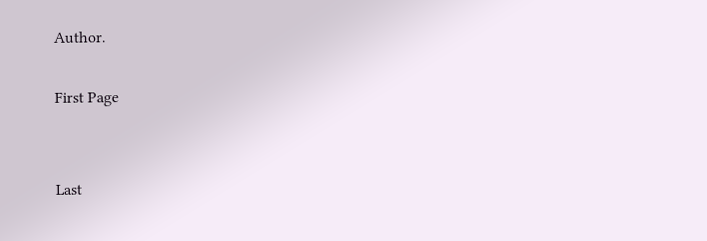Author.

First Page


Last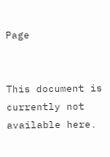Page


This document is currently not available here.